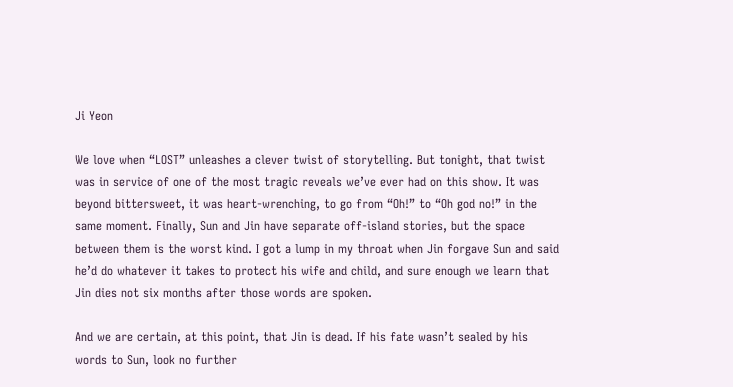Ji Yeon

We love when “LOST” unleashes a clever twist of storytelling. But tonight, that twist was in service of one of the most tragic reveals we’ve ever had on this show. It was beyond bittersweet, it was heart-wrenching, to go from “Oh!” to “Oh god no!” in the same moment. Finally, Sun and Jin have separate off-island stories, but the space between them is the worst kind. I got a lump in my throat when Jin forgave Sun and said he’d do whatever it takes to protect his wife and child, and sure enough we learn that Jin dies not six months after those words are spoken.

And we are certain, at this point, that Jin is dead. If his fate wasn’t sealed by his words to Sun, look no further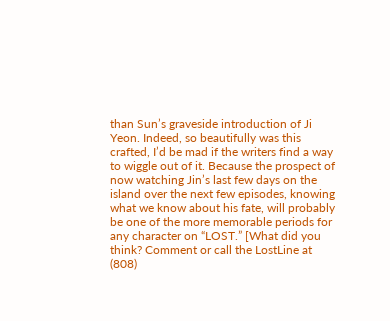than Sun’s graveside introduction of Ji Yeon. Indeed, so beautifully was this crafted, I’d be mad if the writers find a way to wiggle out of it. Because the prospect of now watching Jin’s last few days on the island over the next few episodes, knowing what we know about his fate, will probably be one of the more memorable periods for any character on “LOST.” [What did you think? Comment or call the LostLine at (808)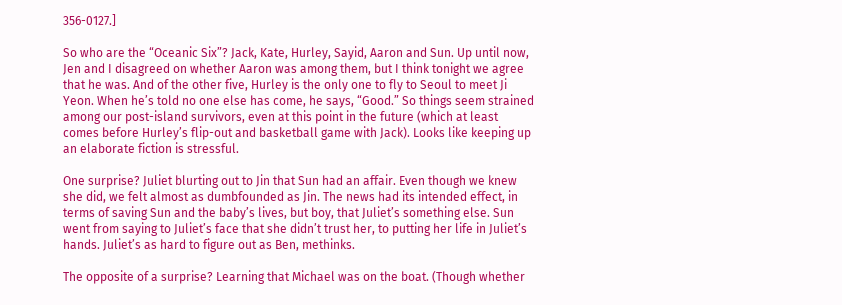356-0127.]

So who are the “Oceanic Six”? Jack, Kate, Hurley, Sayid, Aaron and Sun. Up until now, Jen and I disagreed on whether Aaron was among them, but I think tonight we agree that he was. And of the other five, Hurley is the only one to fly to Seoul to meet Ji Yeon. When he’s told no one else has come, he says, “Good.” So things seem strained among our post-island survivors, even at this point in the future (which at least comes before Hurley’s flip-out and basketball game with Jack). Looks like keeping up an elaborate fiction is stressful.

One surprise? Juliet blurting out to Jin that Sun had an affair. Even though we knew she did, we felt almost as dumbfounded as Jin. The news had its intended effect, in terms of saving Sun and the baby’s lives, but boy, that Juliet’s something else. Sun went from saying to Juliet’s face that she didn’t trust her, to putting her life in Juliet’s hands. Juliet’s as hard to figure out as Ben, methinks.

The opposite of a surprise? Learning that Michael was on the boat. (Though whether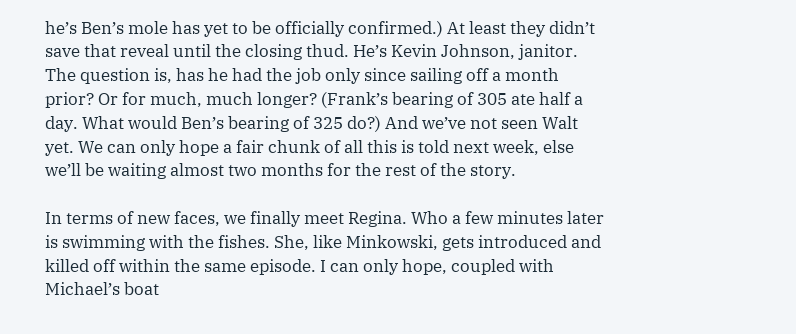he’s Ben’s mole has yet to be officially confirmed.) At least they didn’t save that reveal until the closing thud. He’s Kevin Johnson, janitor. The question is, has he had the job only since sailing off a month prior? Or for much, much longer? (Frank’s bearing of 305 ate half a day. What would Ben’s bearing of 325 do?) And we’ve not seen Walt yet. We can only hope a fair chunk of all this is told next week, else we’ll be waiting almost two months for the rest of the story.

In terms of new faces, we finally meet Regina. Who a few minutes later is swimming with the fishes. She, like Minkowski, gets introduced and killed off within the same episode. I can only hope, coupled with Michael’s boat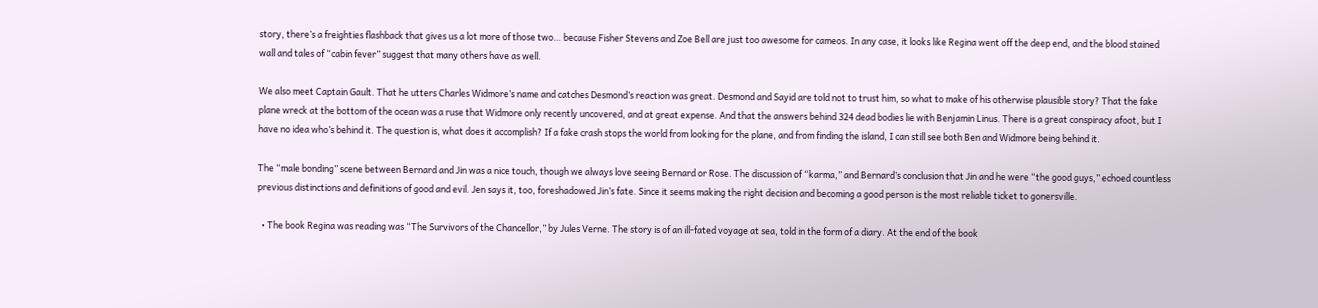story, there’s a freighties flashback that gives us a lot more of those two… because Fisher Stevens and Zoe Bell are just too awesome for cameos. In any case, it looks like Regina went off the deep end, and the blood stained wall and tales of “cabin fever” suggest that many others have as well.

We also meet Captain Gault. That he utters Charles Widmore’s name and catches Desmond’s reaction was great. Desmond and Sayid are told not to trust him, so what to make of his otherwise plausible story? That the fake plane wreck at the bottom of the ocean was a ruse that Widmore only recently uncovered, and at great expense. And that the answers behind 324 dead bodies lie with Benjamin Linus. There is a great conspiracy afoot, but I have no idea who’s behind it. The question is, what does it accomplish? If a fake crash stops the world from looking for the plane, and from finding the island, I can still see both Ben and Widmore being behind it.

The “male bonding” scene between Bernard and Jin was a nice touch, though we always love seeing Bernard or Rose. The discussion of “karma,” and Bernard’s conclusion that Jin and he were “the good guys,” echoed countless previous distinctions and definitions of good and evil. Jen says it, too, foreshadowed Jin’s fate. Since it seems making the right decision and becoming a good person is the most reliable ticket to gonersville.

  • The book Regina was reading was “The Survivors of the Chancellor,” by Jules Verne. The story is of an ill-fated voyage at sea, told in the form of a diary. At the end of the book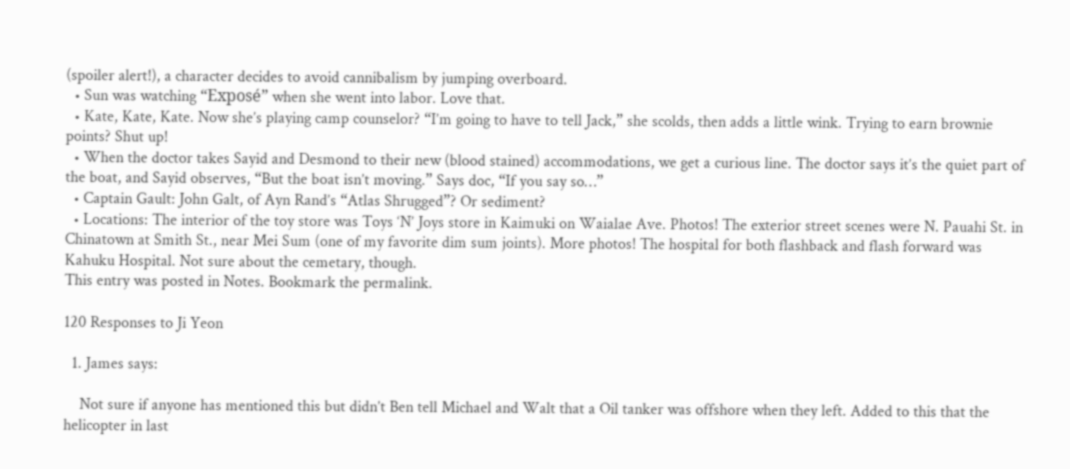(spoiler alert!), a character decides to avoid cannibalism by jumping overboard.
  • Sun was watching “Exposé” when she went into labor. Love that.
  • Kate, Kate, Kate. Now she’s playing camp counselor? “I’m going to have to tell Jack,” she scolds, then adds a little wink. Trying to earn brownie points? Shut up!
  • When the doctor takes Sayid and Desmond to their new (blood stained) accommodations, we get a curious line. The doctor says it’s the quiet part of the boat, and Sayid observes, “But the boat isn’t moving.” Says doc, “If you say so…”
  • Captain Gault: John Galt, of Ayn Rand’s “Atlas Shrugged”? Or sediment?
  • Locations: The interior of the toy store was Toys ‘N’ Joys store in Kaimuki on Waialae Ave. Photos! The exterior street scenes were N. Pauahi St. in Chinatown at Smith St., near Mei Sum (one of my favorite dim sum joints). More photos! The hospital for both flashback and flash forward was Kahuku Hospital. Not sure about the cemetary, though.
This entry was posted in Notes. Bookmark the permalink.

120 Responses to Ji Yeon

  1. James says:

    Not sure if anyone has mentioned this but didn’t Ben tell Michael and Walt that a Oil tanker was offshore when they left. Added to this that the helicopter in last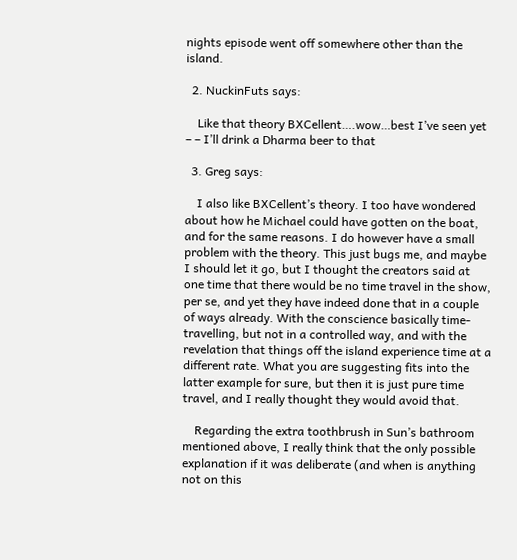nights episode went off somewhere other than the island.

  2. NuckinFuts says:

    Like that theory BXCellent….wow…best I’ve seen yet – – I’ll drink a Dharma beer to that

  3. Greg says:

    I also like BXCellent’s theory. I too have wondered about how he Michael could have gotten on the boat, and for the same reasons. I do however have a small problem with the theory. This just bugs me, and maybe I should let it go, but I thought the creators said at one time that there would be no time travel in the show, per se, and yet they have indeed done that in a couple of ways already. With the conscience basically time-travelling, but not in a controlled way, and with the revelation that things off the island experience time at a different rate. What you are suggesting fits into the latter example for sure, but then it is just pure time travel, and I really thought they would avoid that.

    Regarding the extra toothbrush in Sun’s bathroom mentioned above, I really think that the only possible explanation if it was deliberate (and when is anything not on this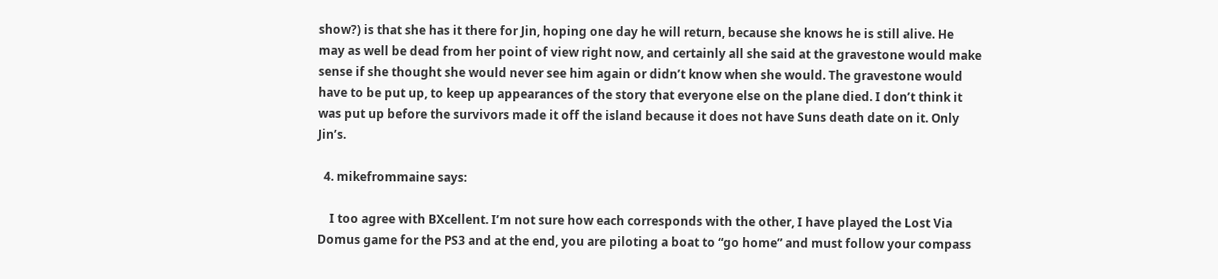show?) is that she has it there for Jin, hoping one day he will return, because she knows he is still alive. He may as well be dead from her point of view right now, and certainly all she said at the gravestone would make sense if she thought she would never see him again or didn’t know when she would. The gravestone would have to be put up, to keep up appearances of the story that everyone else on the plane died. I don’t think it was put up before the survivors made it off the island because it does not have Suns death date on it. Only Jin’s.

  4. mikefrommaine says:

    I too agree with BXcellent. I’m not sure how each corresponds with the other, I have played the Lost Via Domus game for the PS3 and at the end, you are piloting a boat to “go home” and must follow your compass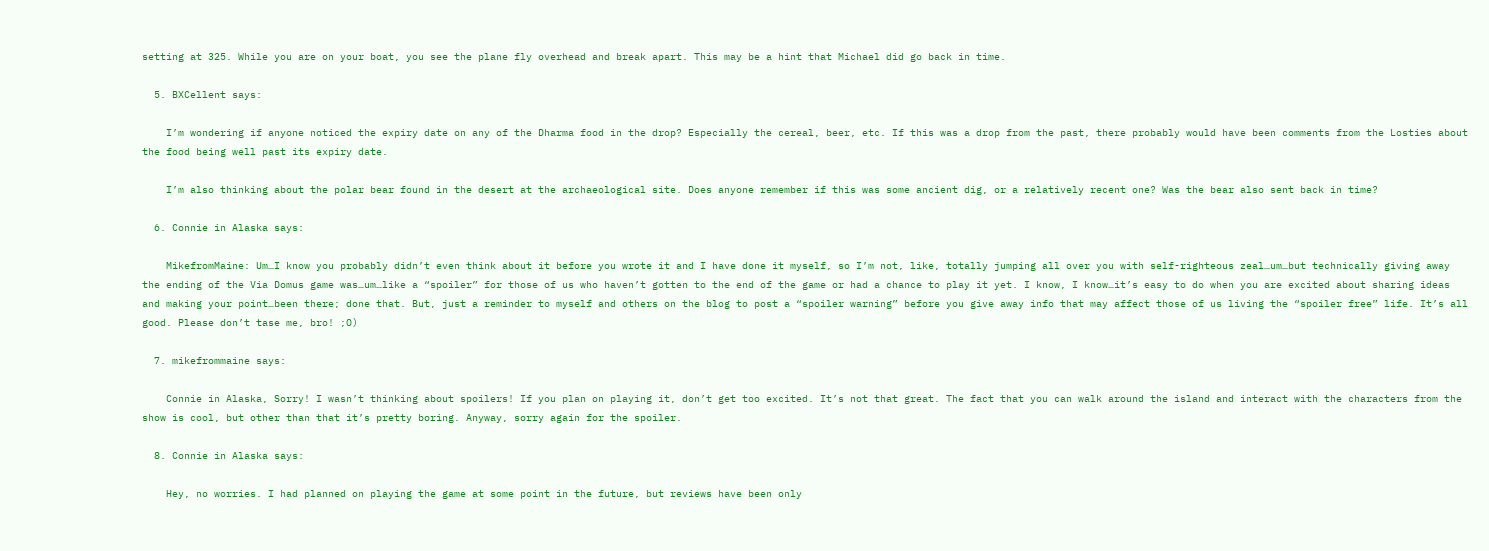setting at 325. While you are on your boat, you see the plane fly overhead and break apart. This may be a hint that Michael did go back in time.

  5. BXCellent says:

    I’m wondering if anyone noticed the expiry date on any of the Dharma food in the drop? Especially the cereal, beer, etc. If this was a drop from the past, there probably would have been comments from the Losties about the food being well past its expiry date.

    I’m also thinking about the polar bear found in the desert at the archaeological site. Does anyone remember if this was some ancient dig, or a relatively recent one? Was the bear also sent back in time?

  6. Connie in Alaska says:

    MikefromMaine: Um…I know you probably didn’t even think about it before you wrote it and I have done it myself, so I’m not, like, totally jumping all over you with self-righteous zeal…um…but technically giving away the ending of the Via Domus game was…um…like a “spoiler” for those of us who haven’t gotten to the end of the game or had a chance to play it yet. I know, I know…it’s easy to do when you are excited about sharing ideas and making your point…been there; done that. But, just a reminder to myself and others on the blog to post a “spoiler warning” before you give away info that may affect those of us living the “spoiler free” life. It’s all good. Please don’t tase me, bro! ;O)

  7. mikefrommaine says:

    Connie in Alaska, Sorry! I wasn’t thinking about spoilers! If you plan on playing it, don’t get too excited. It’s not that great. The fact that you can walk around the island and interact with the characters from the show is cool, but other than that it’s pretty boring. Anyway, sorry again for the spoiler.

  8. Connie in Alaska says:

    Hey, no worries. I had planned on playing the game at some point in the future, but reviews have been only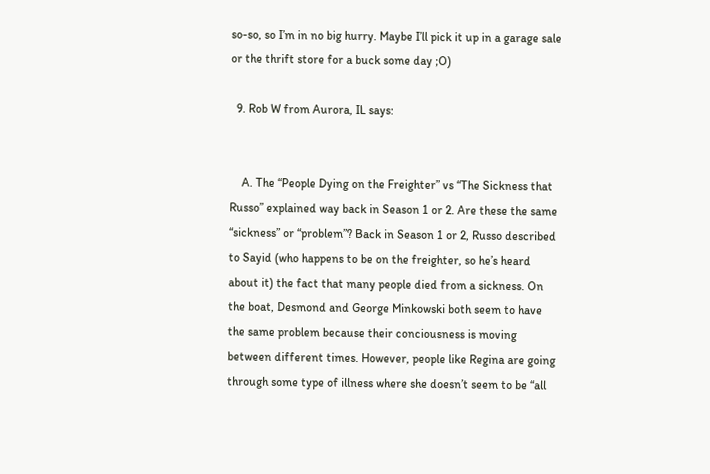so-so, so I’m in no big hurry. Maybe I’ll pick it up in a garage sale or the thrift store for a buck some day ;O)

  9. Rob W from Aurora, IL says:


    A. The “People Dying on the Freighter” vs “The Sickness that Russo” explained way back in Season 1 or 2. Are these the same “sickness” or “problem”? Back in Season 1 or 2, Russo described to Sayid (who happens to be on the freighter, so he’s heard about it) the fact that many people died from a sickness. On the boat, Desmond and George Minkowski both seem to have the same problem because their conciousness is moving between different times. However, people like Regina are going through some type of illness where she doesn’t seem to be “all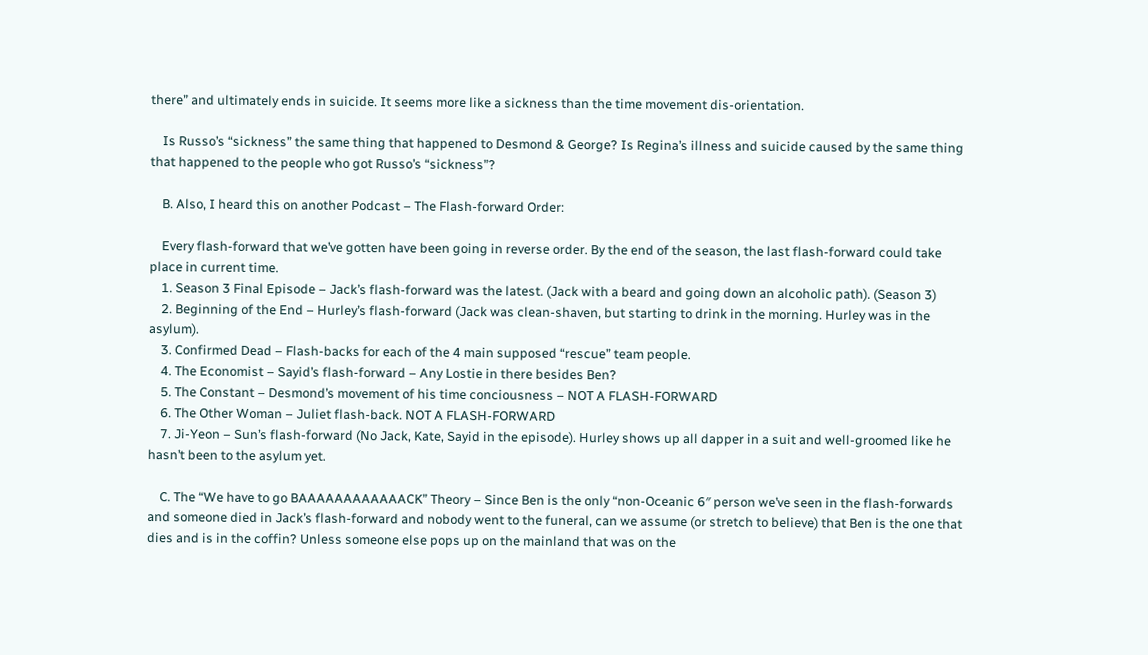there” and ultimately ends in suicide. It seems more like a sickness than the time movement dis-orientation.

    Is Russo’s “sickness” the same thing that happened to Desmond & George? Is Regina’s illness and suicide caused by the same thing that happened to the people who got Russo’s “sickness”?

    B. Also, I heard this on another Podcast – The Flash-forward Order:

    Every flash-forward that we’ve gotten have been going in reverse order. By the end of the season, the last flash-forward could take place in current time.
    1. Season 3 Final Episode – Jack’s flash-forward was the latest. (Jack with a beard and going down an alcoholic path). (Season 3)
    2. Beginning of the End – Hurley’s flash-forward (Jack was clean-shaven, but starting to drink in the morning. Hurley was in the asylum).
    3. Confirmed Dead – Flash-backs for each of the 4 main supposed “rescue” team people.
    4. The Economist – Sayid’s flash-forward – Any Lostie in there besides Ben?
    5. The Constant – Desmond’s movement of his time conciousness – NOT A FLASH-FORWARD
    6. The Other Woman – Juliet flash-back. NOT A FLASH-FORWARD
    7. Ji-Yeon – Sun’s flash-forward (No Jack, Kate, Sayid in the episode). Hurley shows up all dapper in a suit and well-groomed like he hasn’t been to the asylum yet.

    C. The “We have to go BAAAAAAAAAAAACK” Theory – Since Ben is the only “non-Oceanic 6″ person we’ve seen in the flash-forwards and someone died in Jack’s flash-forward and nobody went to the funeral, can we assume (or stretch to believe) that Ben is the one that dies and is in the coffin? Unless someone else pops up on the mainland that was on the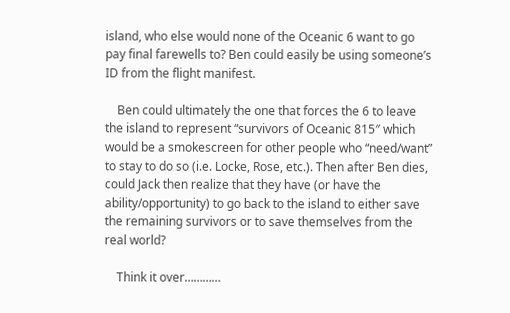island, who else would none of the Oceanic 6 want to go pay final farewells to? Ben could easily be using someone’s ID from the flight manifest.

    Ben could ultimately the one that forces the 6 to leave the island to represent “survivors of Oceanic 815″ which would be a smokescreen for other people who “need/want” to stay to do so (i.e. Locke, Rose, etc.). Then after Ben dies, could Jack then realize that they have (or have the ability/opportunity) to go back to the island to either save the remaining survivors or to save themselves from the real world?

    Think it over…………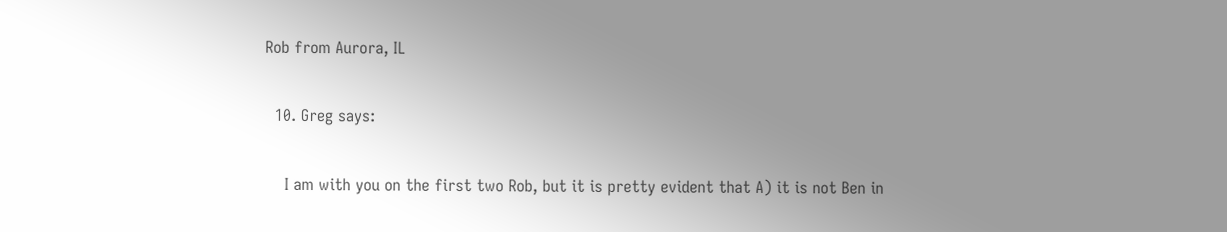Rob from Aurora, IL

  10. Greg says:

    I am with you on the first two Rob, but it is pretty evident that A) it is not Ben in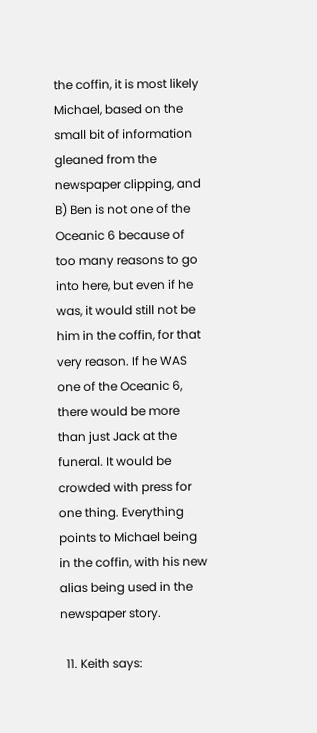the coffin, it is most likely Michael, based on the small bit of information gleaned from the newspaper clipping, and B) Ben is not one of the Oceanic 6 because of too many reasons to go into here, but even if he was, it would still not be him in the coffin, for that very reason. If he WAS one of the Oceanic 6, there would be more than just Jack at the funeral. It would be crowded with press for one thing. Everything points to Michael being in the coffin, with his new alias being used in the newspaper story.

  11. Keith says: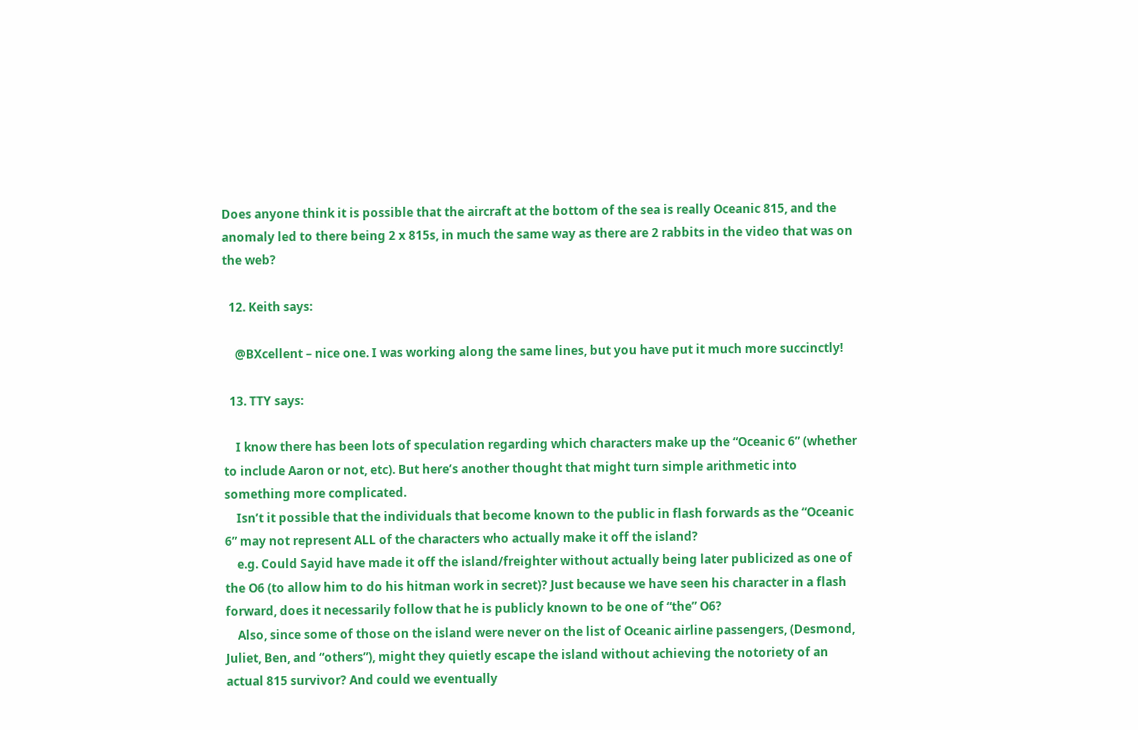Does anyone think it is possible that the aircraft at the bottom of the sea is really Oceanic 815, and the anomaly led to there being 2 x 815s, in much the same way as there are 2 rabbits in the video that was on the web?

  12. Keith says:

    @BXcellent – nice one. I was working along the same lines, but you have put it much more succinctly!

  13. TTY says:

    I know there has been lots of speculation regarding which characters make up the “Oceanic 6” (whether to include Aaron or not, etc). But here’s another thought that might turn simple arithmetic into something more complicated.
    Isn’t it possible that the individuals that become known to the public in flash forwards as the “Oceanic 6” may not represent ALL of the characters who actually make it off the island?
    e.g. Could Sayid have made it off the island/freighter without actually being later publicized as one of the O6 (to allow him to do his hitman work in secret)? Just because we have seen his character in a flash forward, does it necessarily follow that he is publicly known to be one of “the” O6?
    Also, since some of those on the island were never on the list of Oceanic airline passengers, (Desmond, Juliet, Ben, and “others”), might they quietly escape the island without achieving the notoriety of an actual 815 survivor? And could we eventually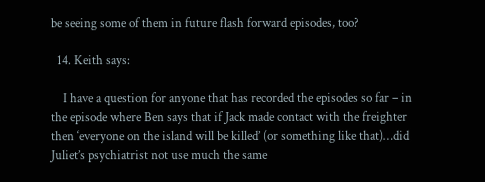be seeing some of them in future flash forward episodes, too?

  14. Keith says:

    I have a question for anyone that has recorded the episodes so far – in the episode where Ben says that if Jack made contact with the freighter then ‘everyone on the island will be killed’ (or something like that)…did Juliet’s psychiatrist not use much the same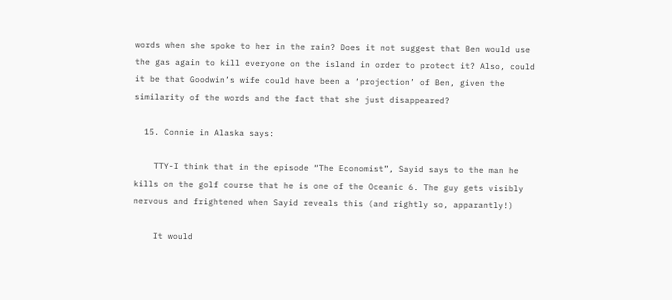words when she spoke to her in the rain? Does it not suggest that Ben would use the gas again to kill everyone on the island in order to protect it? Also, could it be that Goodwin’s wife could have been a ‘projection’ of Ben, given the similarity of the words and the fact that she just disappeared?

  15. Connie in Alaska says:

    TTY-I think that in the episode “The Economist”, Sayid says to the man he kills on the golf course that he is one of the Oceanic 6. The guy gets visibly nervous and frightened when Sayid reveals this (and rightly so, apparantly!)

    It would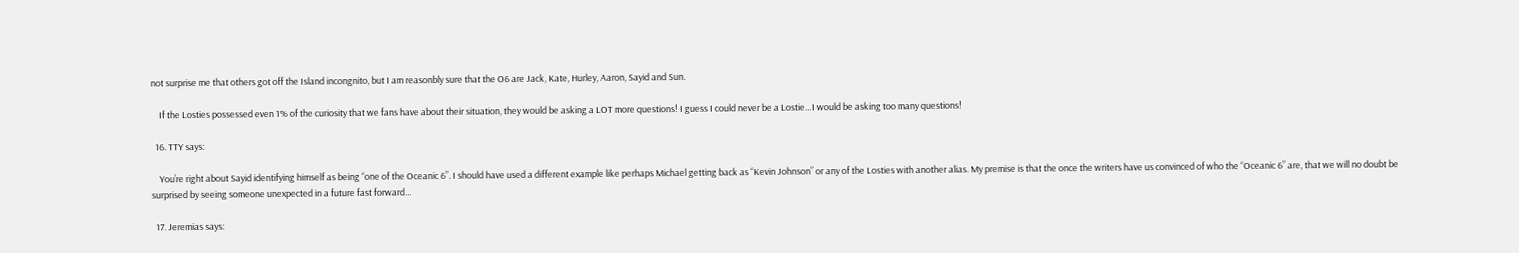not surprise me that others got off the Island incongnito, but I am reasonbly sure that the O6 are Jack, Kate, Hurley, Aaron, Sayid and Sun.

    If the Losties possessed even 1% of the curiosity that we fans have about their situation, they would be asking a LOT more questions! I guess I could never be a Lostie…I would be asking too many questions!

  16. TTY says:

    You’re right about Sayid identifying himself as being “one of the Oceanic 6”. I should have used a different example like perhaps Michael getting back as “Kevin Johnson” or any of the Losties with another alias. My premise is that the once the writers have us convinced of who the “Oceanic 6” are, that we will no doubt be surprised by seeing someone unexpected in a future fast forward…

  17. Jeremias says: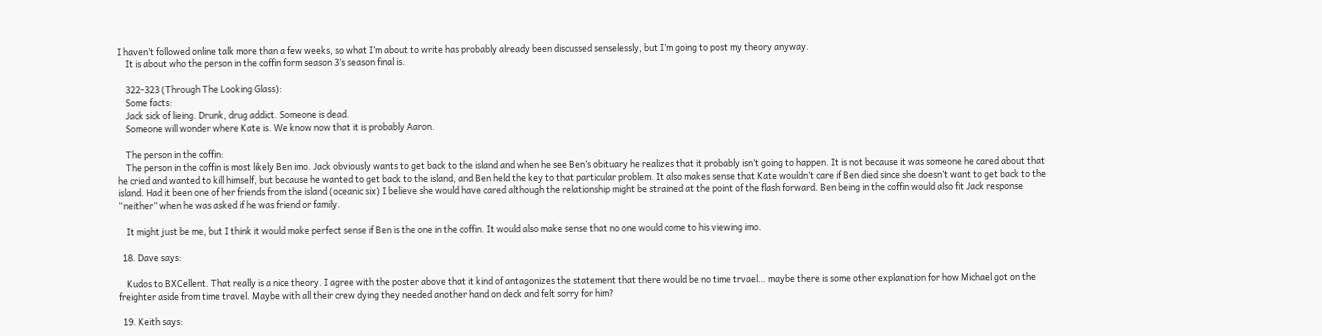I haven’t followed online talk more than a few weeks, so what I’m about to write has probably already been discussed senselessly, but I’m going to post my theory anyway.
    It is about who the person in the coffin form season 3’s season final is.

    322-323 (Through The Looking Glass):
    Some facts:
    Jack sick of lieing. Drunk, drug addict. Someone is dead.
    Someone will wonder where Kate is. We know now that it is probably Aaron.

    The person in the coffin:
    The person in the coffin is most likely Ben imo. Jack obviously wants to get back to the island and when he see Ben’s obituary he realizes that it probably isn’t going to happen. It is not because it was someone he cared about that he cried and wanted to kill himself, but because he wanted to get back to the island, and Ben held the key to that particular problem. It also makes sense that Kate wouldn’t care if Ben died since she doesn’t want to get back to the island. Had it been one of her friends from the island (oceanic six) I believe she would have cared although the relationship might be strained at the point of the flash forward. Ben being in the coffin would also fit Jack response “neither” when he was asked if he was friend or family.

    It might just be me, but I think it would make perfect sense if Ben is the one in the coffin. It would also make sense that no one would come to his viewing imo.

  18. Dave says:

    Kudos to BXCellent. That really is a nice theory. I agree with the poster above that it kind of antagonizes the statement that there would be no time trvael… maybe there is some other explanation for how Michael got on the freighter aside from time travel. Maybe with all their crew dying they needed another hand on deck and felt sorry for him?

  19. Keith says: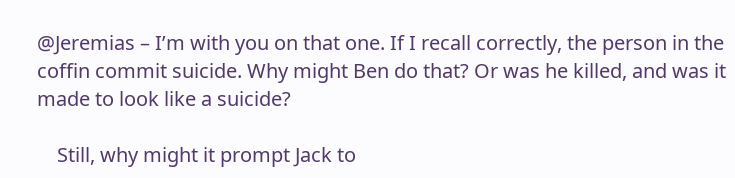@Jeremias – I’m with you on that one. If I recall correctly, the person in the coffin commit suicide. Why might Ben do that? Or was he killed, and was it made to look like a suicide?

    Still, why might it prompt Jack to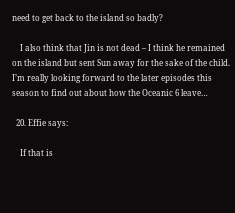need to get back to the island so badly?

    I also think that Jin is not dead – I think he remained on the island but sent Sun away for the sake of the child. I’m really looking forward to the later episodes this season to find out about how the Oceanic 6 leave…

  20. Effie says:

    If that is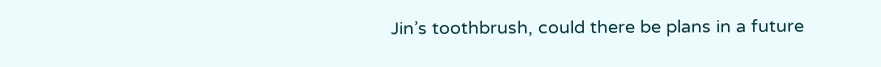Jin’s toothbrush, could there be plans in a future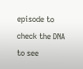episode to check the DNA to see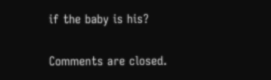if the baby is his?

Comments are closed.